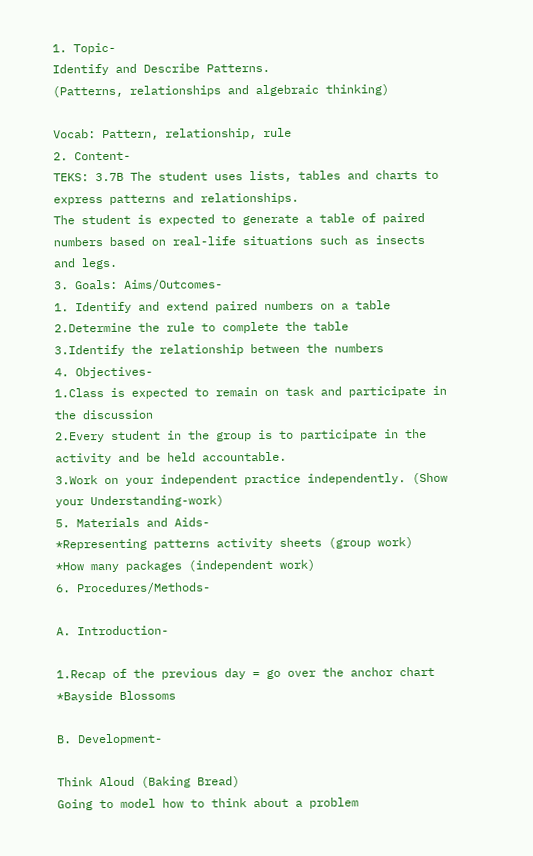1. Topic-
Identify and Describe Patterns.
(Patterns, relationships and algebraic thinking)

Vocab: Pattern, relationship, rule
2. Content-
TEKS: 3.7B The student uses lists, tables and charts to express patterns and relationships.
The student is expected to generate a table of paired numbers based on real-life situations such as insects and legs.
3. Goals: Aims/Outcomes-
1. Identify and extend paired numbers on a table
2.Determine the rule to complete the table
3.Identify the relationship between the numbers
4. Objectives-
1.Class is expected to remain on task and participate in the discussion
2.Every student in the group is to participate in the activity and be held accountable.
3.Work on your independent practice independently. (Show your Understanding-work)
5. Materials and Aids-
*Representing patterns activity sheets (group work)
*How many packages (independent work)
6. Procedures/Methods-

A. Introduction-

1.Recap of the previous day = go over the anchor chart
*Bayside Blossoms

B. Development-

Think Aloud (Baking Bread)
Going to model how to think about a problem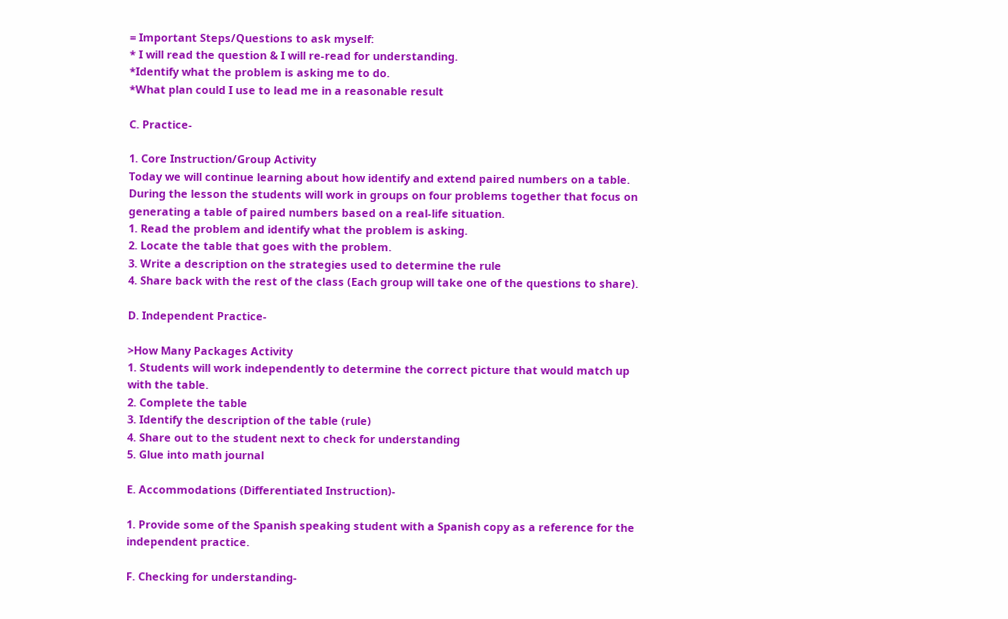= Important Steps/Questions to ask myself:
* I will read the question & I will re-read for understanding.
*Identify what the problem is asking me to do.
*What plan could I use to lead me in a reasonable result

C. Practice-

1. Core Instruction/Group Activity
Today we will continue learning about how identify and extend paired numbers on a table. During the lesson the students will work in groups on four problems together that focus on generating a table of paired numbers based on a real-life situation.
1. Read the problem and identify what the problem is asking.
2. Locate the table that goes with the problem.
3. Write a description on the strategies used to determine the rule
4. Share back with the rest of the class (Each group will take one of the questions to share).

D. Independent Practice-

>How Many Packages Activity
1. Students will work independently to determine the correct picture that would match up with the table.
2. Complete the table
3. Identify the description of the table (rule)
4. Share out to the student next to check for understanding
5. Glue into math journal

E. Accommodations (Differentiated Instruction)-

1. Provide some of the Spanish speaking student with a Spanish copy as a reference for the independent practice.

F. Checking for understanding-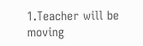1.Teacher will be moving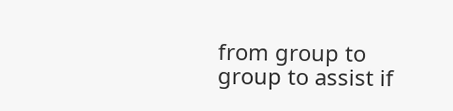from group to group to assist if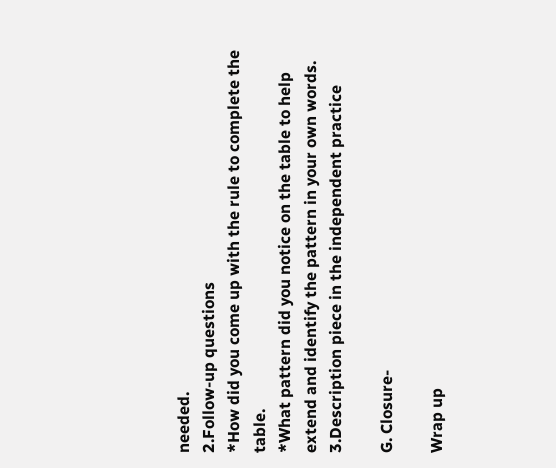needed.
2.Follow-up questions
*How did you come up with the rule to complete the table.
*What pattern did you notice on the table to help extend and identify the pattern in your own words.
3.Description piece in the independent practice

G. Closure-

Wrap up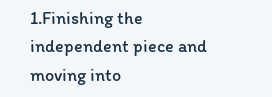1.Finishing the independent piece and moving into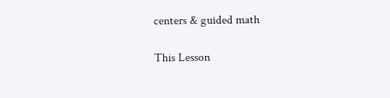centers & guided math

This Lesson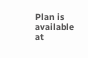Plan is available at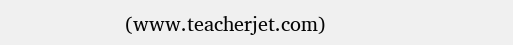(www.teacherjet.com)